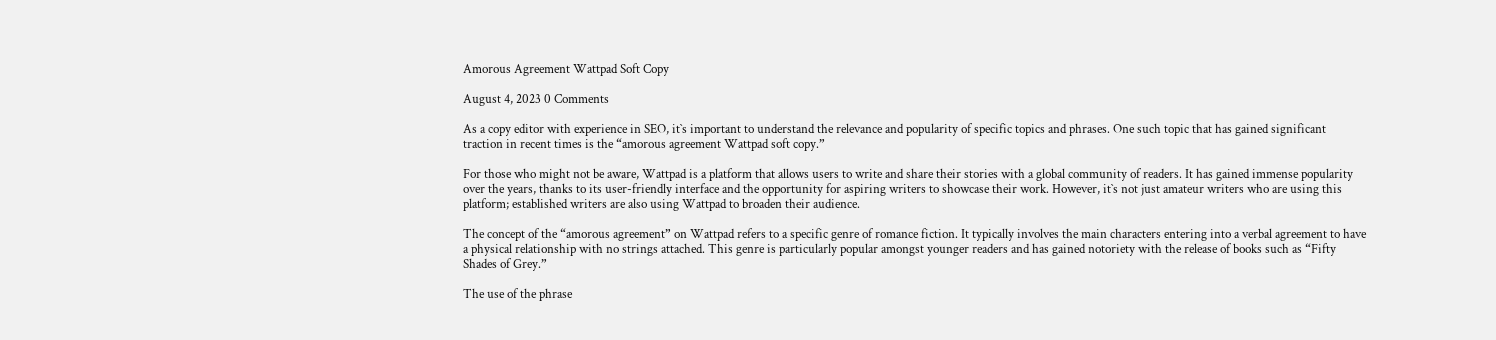Amorous Agreement Wattpad Soft Copy

August 4, 2023 0 Comments

As a copy editor with experience in SEO, it`s important to understand the relevance and popularity of specific topics and phrases. One such topic that has gained significant traction in recent times is the “amorous agreement Wattpad soft copy.”

For those who might not be aware, Wattpad is a platform that allows users to write and share their stories with a global community of readers. It has gained immense popularity over the years, thanks to its user-friendly interface and the opportunity for aspiring writers to showcase their work. However, it`s not just amateur writers who are using this platform; established writers are also using Wattpad to broaden their audience.

The concept of the “amorous agreement” on Wattpad refers to a specific genre of romance fiction. It typically involves the main characters entering into a verbal agreement to have a physical relationship with no strings attached. This genre is particularly popular amongst younger readers and has gained notoriety with the release of books such as “Fifty Shades of Grey.”

The use of the phrase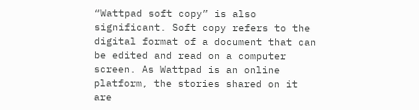“Wattpad soft copy” is also significant. Soft copy refers to the digital format of a document that can be edited and read on a computer screen. As Wattpad is an online platform, the stories shared on it are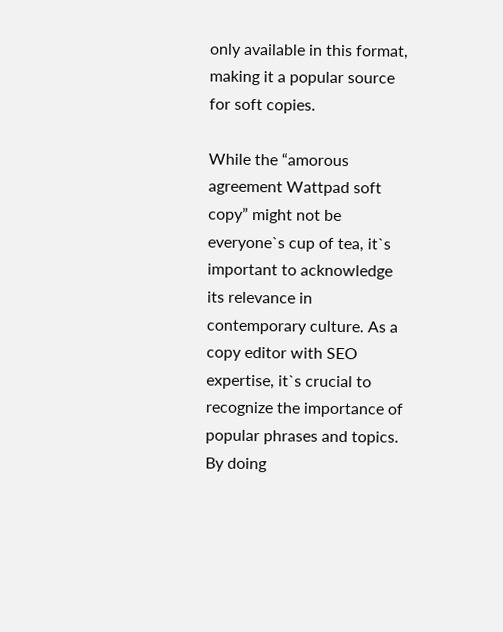only available in this format, making it a popular source for soft copies.

While the “amorous agreement Wattpad soft copy” might not be everyone`s cup of tea, it`s important to acknowledge its relevance in contemporary culture. As a copy editor with SEO expertise, it`s crucial to recognize the importance of popular phrases and topics. By doing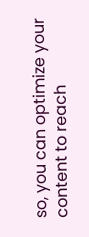so, you can optimize your content to reach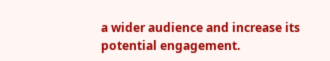a wider audience and increase its potential engagement.